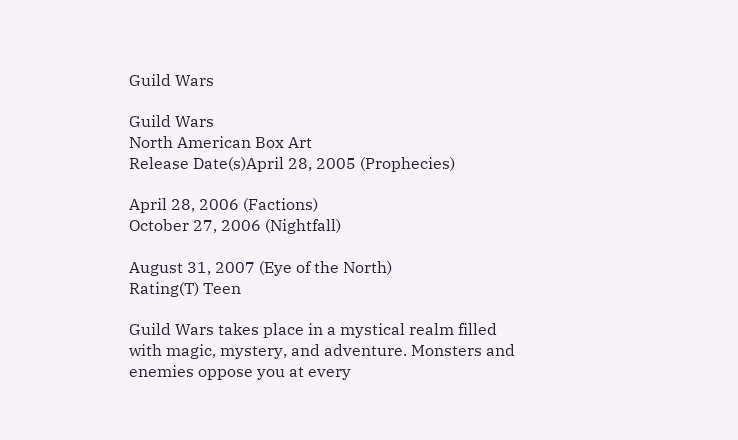Guild Wars

Guild Wars
North American Box Art
Release Date(s)April 28, 2005 (Prophecies)

April 28, 2006 (Factions)
October 27, 2006 (Nightfall)

August 31, 2007 (Eye of the North)
Rating(T) Teen

Guild Wars takes place in a mystical realm filled with magic, mystery, and adventure. Monsters and enemies oppose you at every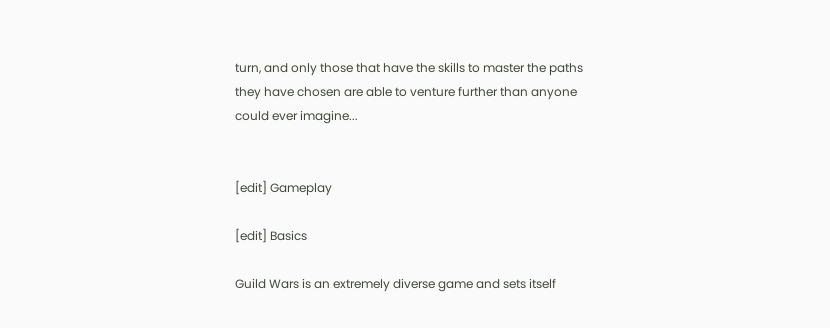turn, and only those that have the skills to master the paths they have chosen are able to venture further than anyone could ever imagine...


[edit] Gameplay

[edit] Basics

Guild Wars is an extremely diverse game and sets itself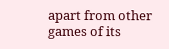apart from other games of its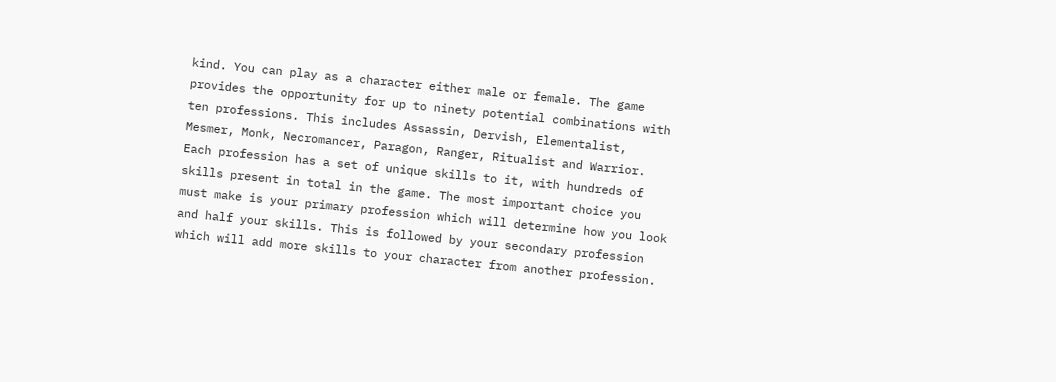kind. You can play as a character either male or female. The game provides the opportunity for up to ninety potential combinations with ten professions. This includes Assassin, Dervish, Elementalist, Mesmer, Monk, Necromancer, Paragon, Ranger, Ritualist and Warrior. Each profession has a set of unique skills to it, with hundreds of skills present in total in the game. The most important choice you must make is your primary profession which will determine how you look and half your skills. This is followed by your secondary profession which will add more skills to your character from another profession.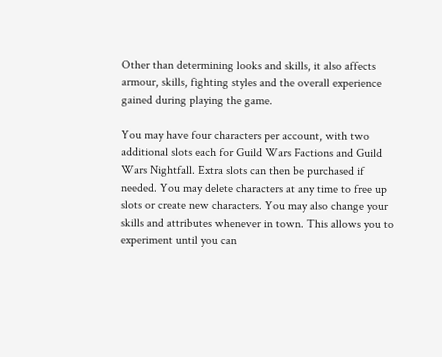Other than determining looks and skills, it also affects armour, skills, fighting styles and the overall experience gained during playing the game.

You may have four characters per account, with two additional slots each for Guild Wars Factions and Guild Wars Nightfall. Extra slots can then be purchased if needed. You may delete characters at any time to free up slots or create new characters. You may also change your skills and attributes whenever in town. This allows you to experiment until you can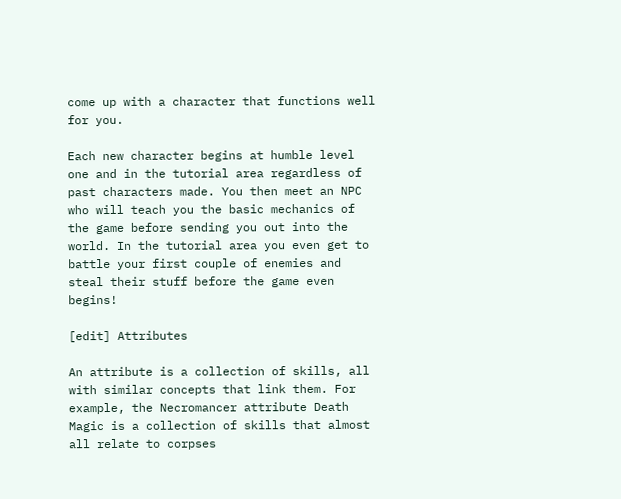come up with a character that functions well for you.

Each new character begins at humble level one and in the tutorial area regardless of past characters made. You then meet an NPC who will teach you the basic mechanics of the game before sending you out into the world. In the tutorial area you even get to battle your first couple of enemies and steal their stuff before the game even begins!

[edit] Attributes

An attribute is a collection of skills, all with similar concepts that link them. For example, the Necromancer attribute Death Magic is a collection of skills that almost all relate to corpses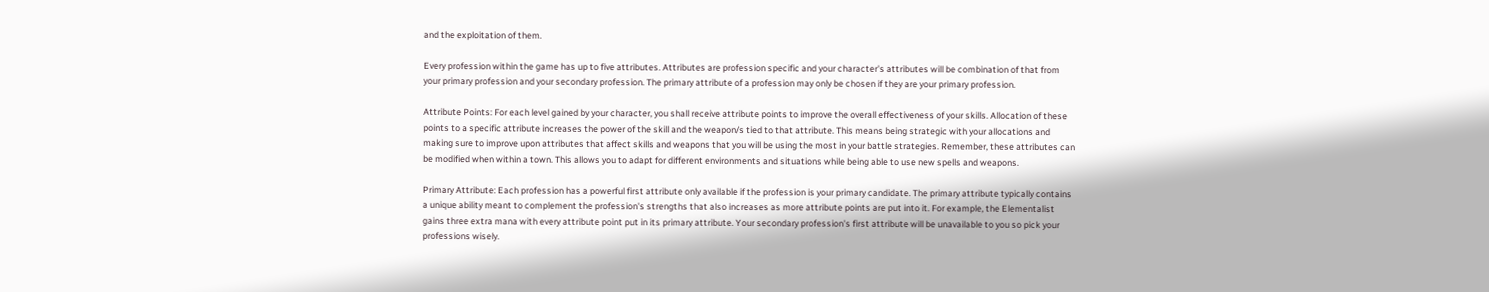and the exploitation of them.

Every profession within the game has up to five attributes. Attributes are profession specific and your character's attributes will be combination of that from your primary profession and your secondary profession. The primary attribute of a profession may only be chosen if they are your primary profession.

Attribute Points: For each level gained by your character, you shall receive attribute points to improve the overall effectiveness of your skills. Allocation of these points to a specific attribute increases the power of the skill and the weapon/s tied to that attribute. This means being strategic with your allocations and making sure to improve upon attributes that affect skills and weapons that you will be using the most in your battle strategies. Remember, these attributes can be modified when within a town. This allows you to adapt for different environments and situations while being able to use new spells and weapons.

Primary Attribute: Each profession has a powerful first attribute only available if the profession is your primary candidate. The primary attribute typically contains a unique ability meant to complement the profession's strengths that also increases as more attribute points are put into it. For example, the Elementalist gains three extra mana with every attribute point put in its primary attribute. Your secondary profession's first attribute will be unavailable to you so pick your professions wisely.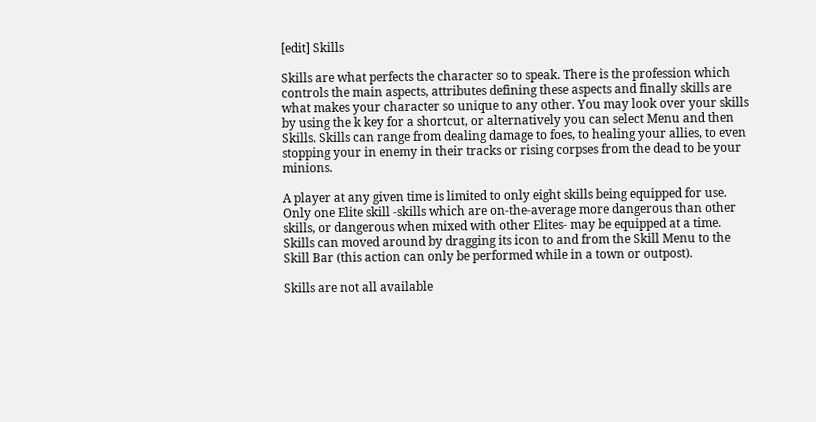[edit] Skills

Skills are what perfects the character so to speak. There is the profession which controls the main aspects, attributes defining these aspects and finally skills are what makes your character so unique to any other. You may look over your skills by using the k key for a shortcut, or alternatively you can select Menu and then Skills. Skills can range from dealing damage to foes, to healing your allies, to even stopping your in enemy in their tracks or rising corpses from the dead to be your minions.

A player at any given time is limited to only eight skills being equipped for use. Only one Elite skill -skills which are on-the-average more dangerous than other skills, or dangerous when mixed with other Elites- may be equipped at a time. Skills can moved around by dragging its icon to and from the Skill Menu to the Skill Bar (this action can only be performed while in a town or outpost).

Skills are not all available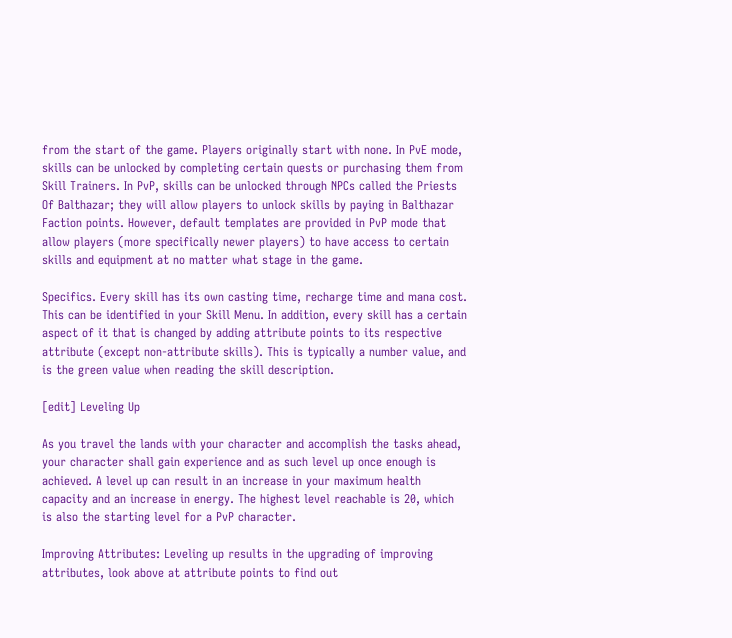from the start of the game. Players originally start with none. In PvE mode, skills can be unlocked by completing certain quests or purchasing them from Skill Trainers. In PvP, skills can be unlocked through NPCs called the Priests Of Balthazar; they will allow players to unlock skills by paying in Balthazar Faction points. However, default templates are provided in PvP mode that allow players (more specifically newer players) to have access to certain skills and equipment at no matter what stage in the game.

Specifics. Every skill has its own casting time, recharge time and mana cost. This can be identified in your Skill Menu. In addition, every skill has a certain aspect of it that is changed by adding attribute points to its respective attribute (except non-attribute skills). This is typically a number value, and is the green value when reading the skill description.

[edit] Leveling Up

As you travel the lands with your character and accomplish the tasks ahead, your character shall gain experience and as such level up once enough is achieved. A level up can result in an increase in your maximum health capacity and an increase in energy. The highest level reachable is 20, which is also the starting level for a PvP character.

Improving Attributes: Leveling up results in the upgrading of improving attributes, look above at attribute points to find out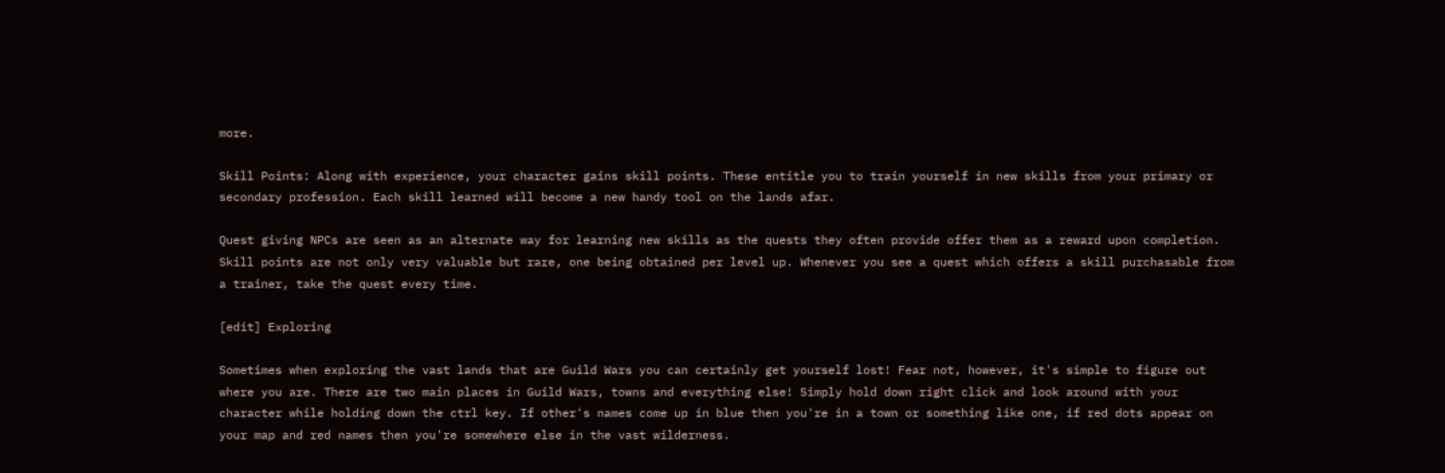more.

Skill Points: Along with experience, your character gains skill points. These entitle you to train yourself in new skills from your primary or secondary profession. Each skill learned will become a new handy tool on the lands afar.

Quest giving NPCs are seen as an alternate way for learning new skills as the quests they often provide offer them as a reward upon completion. Skill points are not only very valuable but rare, one being obtained per level up. Whenever you see a quest which offers a skill purchasable from a trainer, take the quest every time.

[edit] Exploring

Sometimes when exploring the vast lands that are Guild Wars you can certainly get yourself lost! Fear not, however, it's simple to figure out where you are. There are two main places in Guild Wars, towns and everything else! Simply hold down right click and look around with your character while holding down the ctrl key. If other's names come up in blue then you're in a town or something like one, if red dots appear on your map and red names then you're somewhere else in the vast wilderness.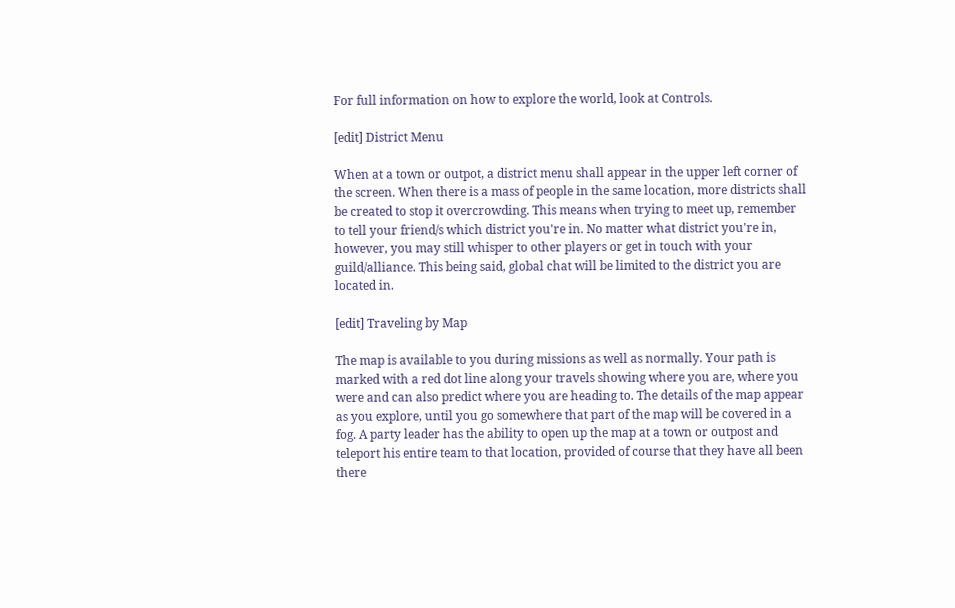For full information on how to explore the world, look at Controls.

[edit] District Menu

When at a town or outpot, a district menu shall appear in the upper left corner of the screen. When there is a mass of people in the same location, more districts shall be created to stop it overcrowding. This means when trying to meet up, remember to tell your friend/s which district you're in. No matter what district you're in, however, you may still whisper to other players or get in touch with your guild/alliance. This being said, global chat will be limited to the district you are located in.

[edit] Traveling by Map

The map is available to you during missions as well as normally. Your path is marked with a red dot line along your travels showing where you are, where you were and can also predict where you are heading to. The details of the map appear as you explore, until you go somewhere that part of the map will be covered in a fog. A party leader has the ability to open up the map at a town or outpost and teleport his entire team to that location, provided of course that they have all been there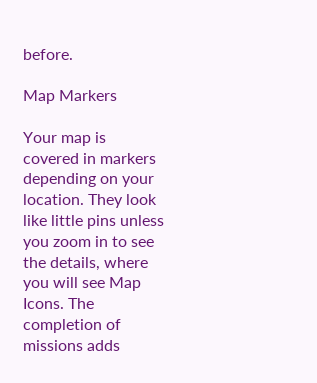before.

Map Markers

Your map is covered in markers depending on your location. They look like little pins unless you zoom in to see the details, where you will see Map Icons. The completion of missions adds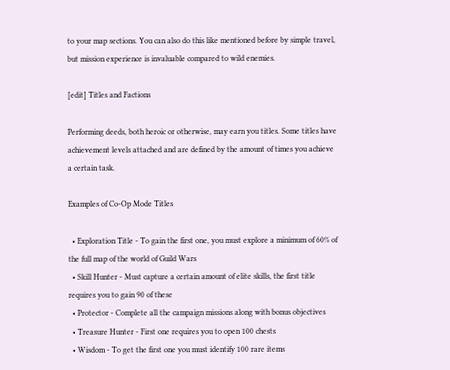to your map sections. You can also do this like mentioned before by simple travel, but mission experience is invaluable compared to wild enemies.

[edit] Titles and Factions

Performing deeds, both heroic or otherwise, may earn you titles. Some titles have achievement levels attached and are defined by the amount of times you achieve a certain task.

Examples of Co-Op Mode Titles

  • Exploration Title - To gain the first one, you must explore a minimum of 60% of the full map of the world of Guild Wars
  • Skill Hunter - Must capture a certain amount of elite skills, the first title requires you to gain 90 of these
  • Protector - Complete all the campaign missions along with bonus objectives
  • Treasure Hunter - First one requires you to open 100 chests
  • Wisdom - To get the first one you must identify 100 rare items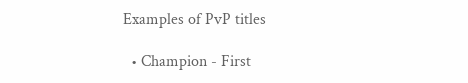Examples of PvP titles

  • Champion - First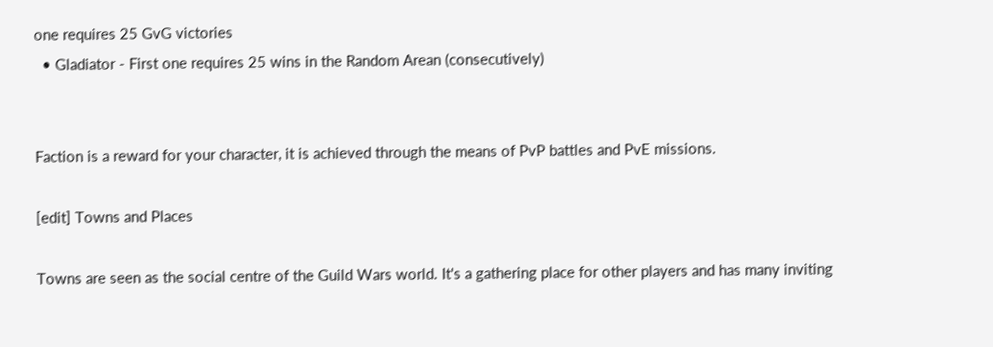one requires 25 GvG victories
  • Gladiator - First one requires 25 wins in the Random Arean (consecutively)


Faction is a reward for your character, it is achieved through the means of PvP battles and PvE missions.

[edit] Towns and Places

Towns are seen as the social centre of the Guild Wars world. It's a gathering place for other players and has many inviting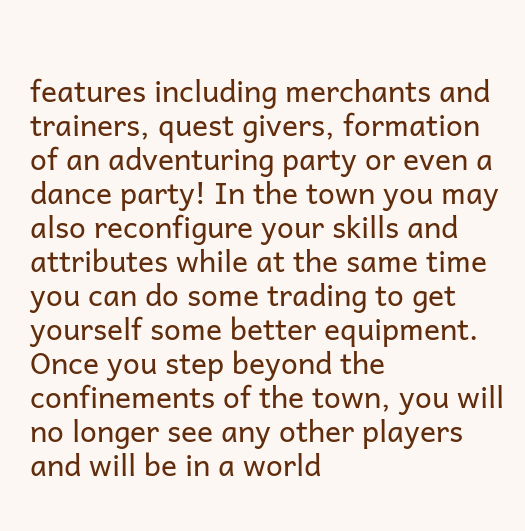features including merchants and trainers, quest givers, formation of an adventuring party or even a dance party! In the town you may also reconfigure your skills and attributes while at the same time you can do some trading to get yourself some better equipment. Once you step beyond the confinements of the town, you will no longer see any other players and will be in a world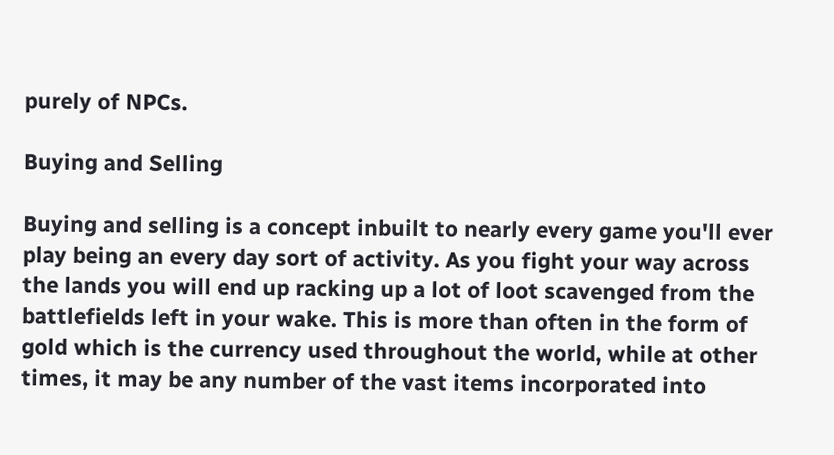purely of NPCs.

Buying and Selling

Buying and selling is a concept inbuilt to nearly every game you'll ever play being an every day sort of activity. As you fight your way across the lands you will end up racking up a lot of loot scavenged from the battlefields left in your wake. This is more than often in the form of gold which is the currency used throughout the world, while at other times, it may be any number of the vast items incorporated into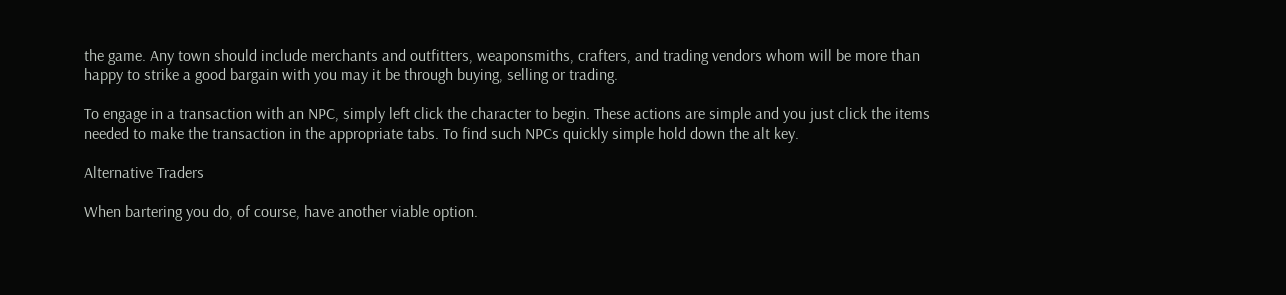the game. Any town should include merchants and outfitters, weaponsmiths, crafters, and trading vendors whom will be more than happy to strike a good bargain with you may it be through buying, selling or trading.

To engage in a transaction with an NPC, simply left click the character to begin. These actions are simple and you just click the items needed to make the transaction in the appropriate tabs. To find such NPCs quickly simple hold down the alt key.

Alternative Traders

When bartering you do, of course, have another viable option.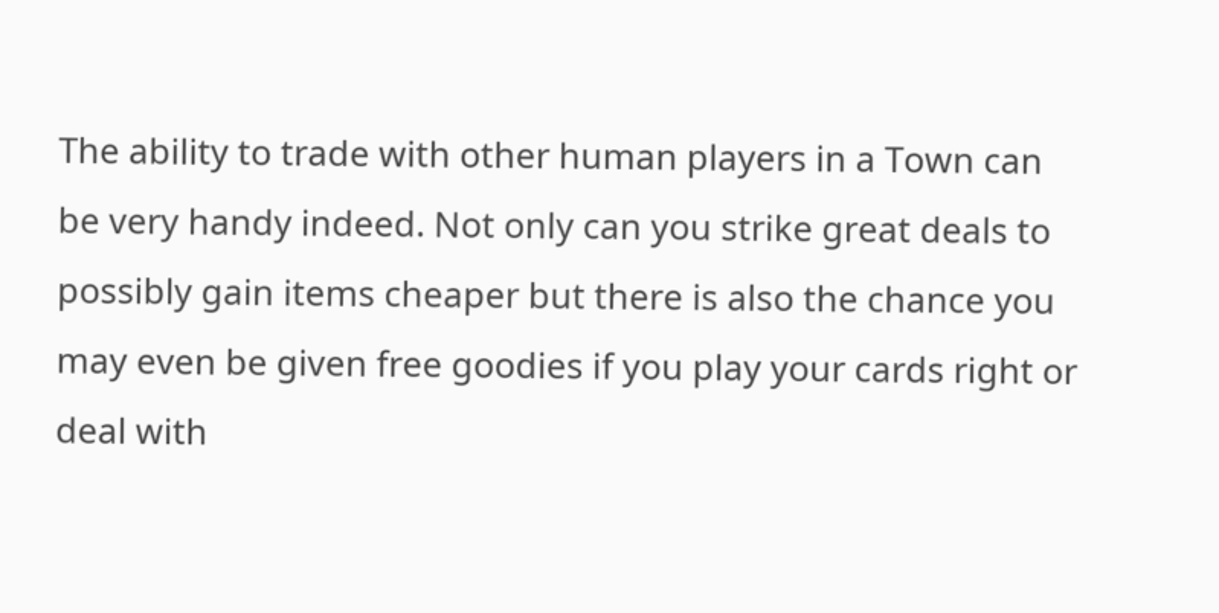The ability to trade with other human players in a Town can be very handy indeed. Not only can you strike great deals to possibly gain items cheaper but there is also the chance you may even be given free goodies if you play your cards right or deal with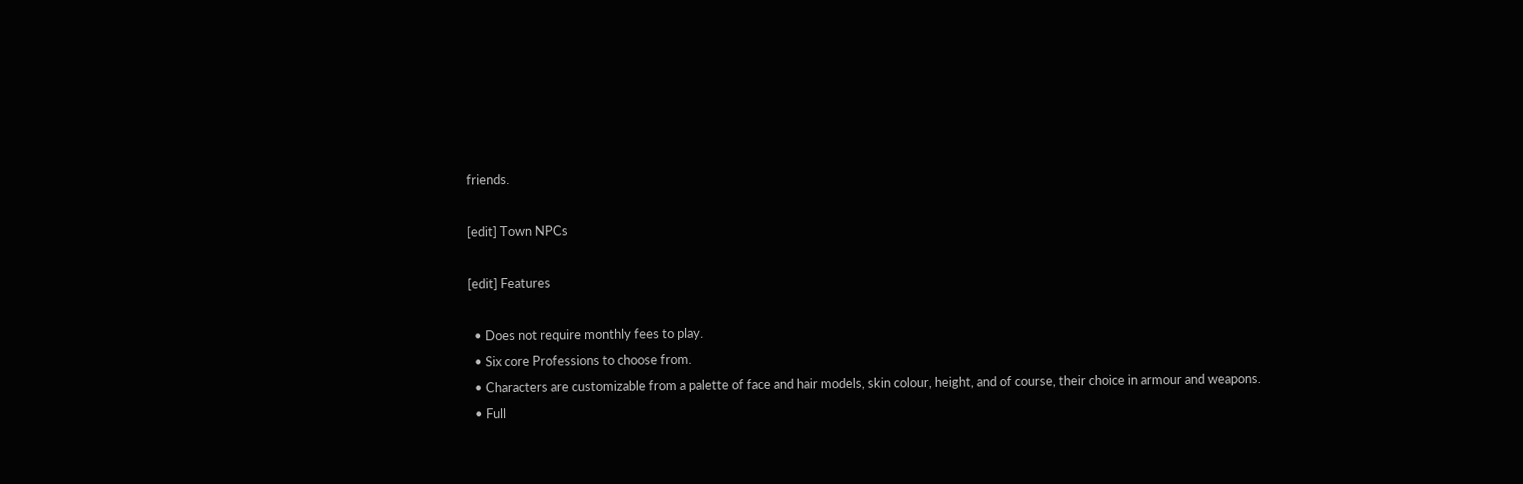friends.

[edit] Town NPCs

[edit] Features

  • Does not require monthly fees to play.
  • Six core Professions to choose from.
  • Characters are customizable from a palette of face and hair models, skin colour, height, and of course, their choice in armour and weapons.
  • Full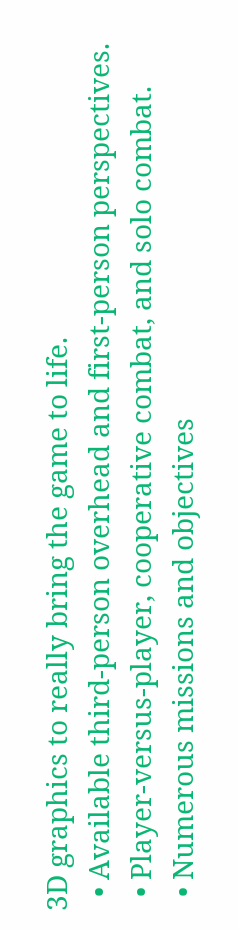3D graphics to really bring the game to life.
  • Available third-person overhead and first-person perspectives.
  • Player-versus-player, cooperative combat, and solo combat.
  • Numerous missions and objectives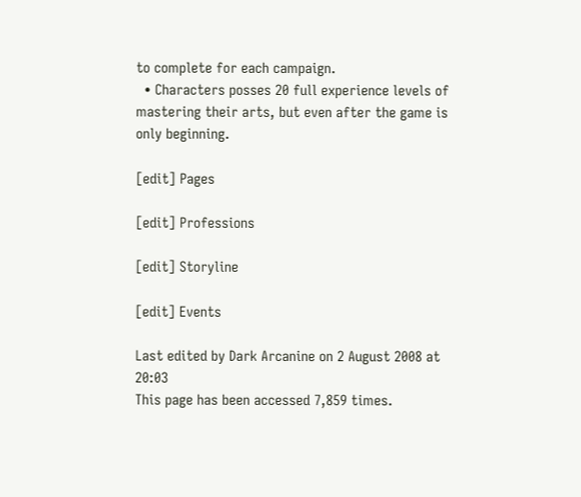to complete for each campaign.
  • Characters posses 20 full experience levels of mastering their arts, but even after the game is only beginning.

[edit] Pages

[edit] Professions

[edit] Storyline

[edit] Events

Last edited by Dark Arcanine on 2 August 2008 at 20:03
This page has been accessed 7,859 times.